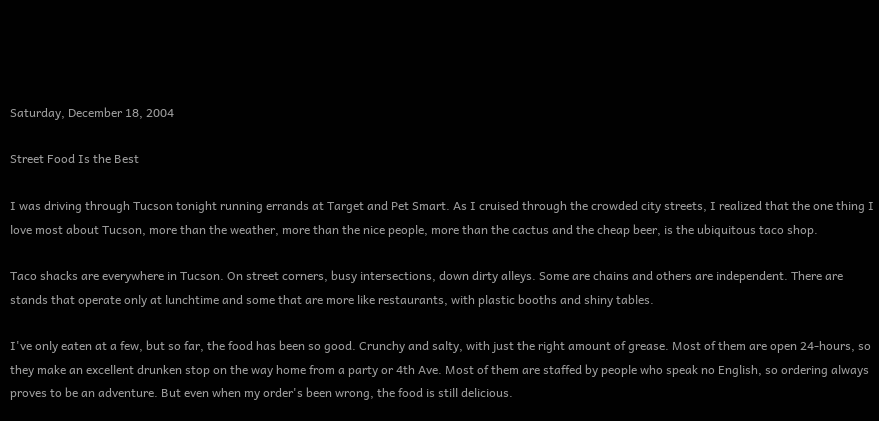Saturday, December 18, 2004

Street Food Is the Best

I was driving through Tucson tonight running errands at Target and Pet Smart. As I cruised through the crowded city streets, I realized that the one thing I love most about Tucson, more than the weather, more than the nice people, more than the cactus and the cheap beer, is the ubiquitous taco shop.

Taco shacks are everywhere in Tucson. On street corners, busy intersections, down dirty alleys. Some are chains and others are independent. There are stands that operate only at lunchtime and some that are more like restaurants, with plastic booths and shiny tables.

I've only eaten at a few, but so far, the food has been so good. Crunchy and salty, with just the right amount of grease. Most of them are open 24-hours, so they make an excellent drunken stop on the way home from a party or 4th Ave. Most of them are staffed by people who speak no English, so ordering always proves to be an adventure. But even when my order's been wrong, the food is still delicious.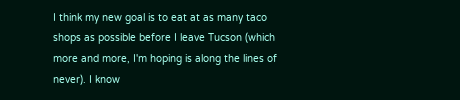I think my new goal is to eat at as many taco shops as possible before I leave Tucson (which more and more, I'm hoping is along the lines of never). I know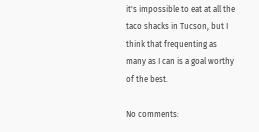it's impossible to eat at all the taco shacks in Tucson, but I think that frequenting as many as I can is a goal worthy of the best.

No comments: